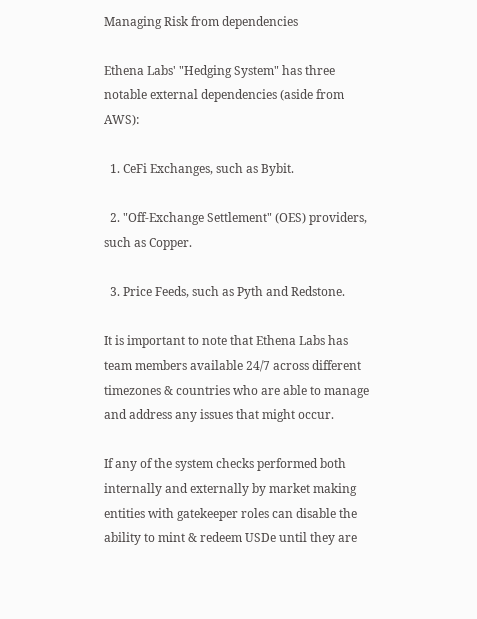Managing Risk from dependencies

Ethena Labs' "Hedging System" has three notable external dependencies (aside from AWS):

  1. CeFi Exchanges, such as Bybit.

  2. "Off-Exchange Settlement" (OES) providers, such as Copper.

  3. Price Feeds, such as Pyth and Redstone.

It is important to note that Ethena Labs has team members available 24/7 across different timezones & countries who are able to manage and address any issues that might occur.

If any of the system checks performed both internally and externally by market making entities with gatekeeper roles can disable the ability to mint & redeem USDe until they are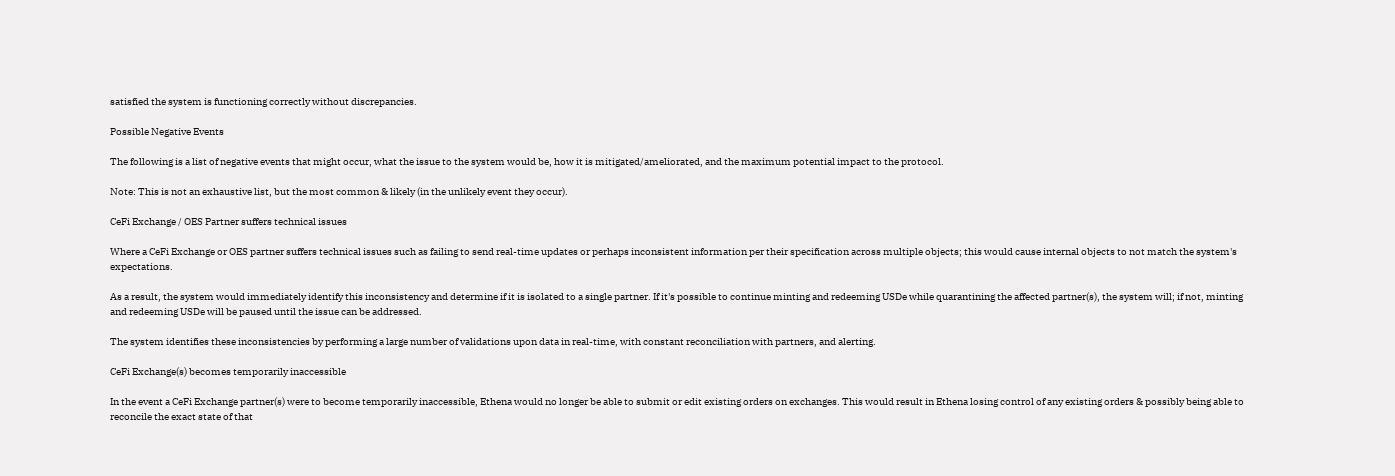satisfied the system is functioning correctly without discrepancies.

Possible Negative Events

The following is a list of negative events that might occur, what the issue to the system would be, how it is mitigated/ameliorated, and the maximum potential impact to the protocol.

Note: This is not an exhaustive list, but the most common & likely (in the unlikely event they occur).

CeFi Exchange / OES Partner suffers technical issues

Where a CeFi Exchange or OES partner suffers technical issues such as failing to send real-time updates or perhaps inconsistent information per their specification across multiple objects; this would cause internal objects to not match the system's expectations.

As a result, the system would immediately identify this inconsistency and determine if it is isolated to a single partner. If it's possible to continue minting and redeeming USDe while quarantining the affected partner(s), the system will; if not, minting and redeeming USDe will be paused until the issue can be addressed.

The system identifies these inconsistencies by performing a large number of validations upon data in real-time, with constant reconciliation with partners, and alerting.

CeFi Exchange(s) becomes temporarily inaccessible

In the event a CeFi Exchange partner(s) were to become temporarily inaccessible, Ethena would no longer be able to submit or edit existing orders on exchanges. This would result in Ethena losing control of any existing orders & possibly being able to reconcile the exact state of that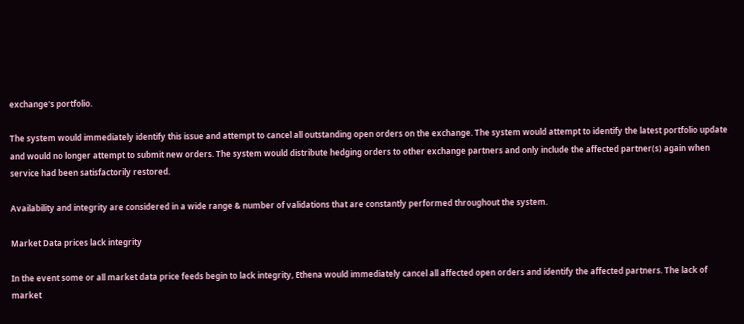exchange's portfolio.

The system would immediately identify this issue and attempt to cancel all outstanding open orders on the exchange. The system would attempt to identify the latest portfolio update and would no longer attempt to submit new orders. The system would distribute hedging orders to other exchange partners and only include the affected partner(s) again when service had been satisfactorily restored.

Availability and integrity are considered in a wide range & number of validations that are constantly performed throughout the system.

Market Data prices lack integrity

In the event some or all market data price feeds begin to lack integrity, Ethena would immediately cancel all affected open orders and identify the affected partners. The lack of market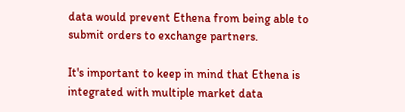data would prevent Ethena from being able to submit orders to exchange partners.

It's important to keep in mind that Ethena is integrated with multiple market data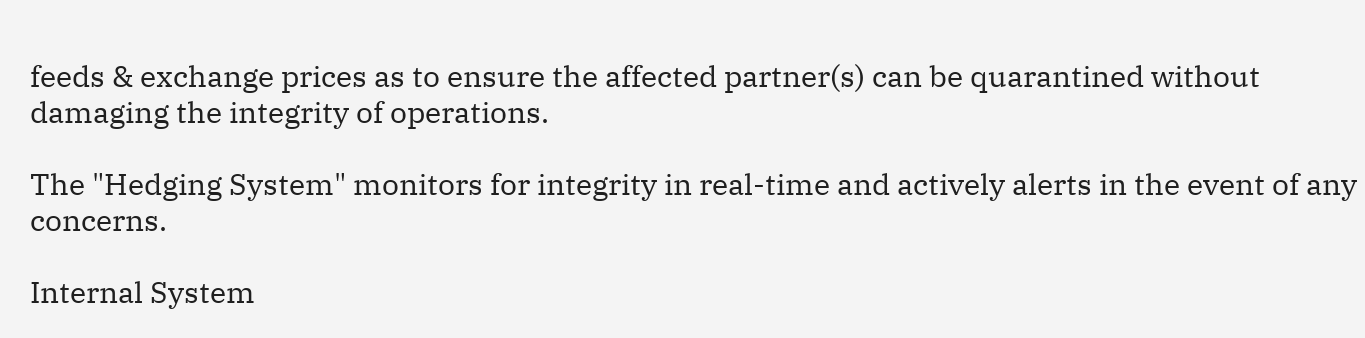feeds & exchange prices as to ensure the affected partner(s) can be quarantined without damaging the integrity of operations.

The "Hedging System" monitors for integrity in real-time and actively alerts in the event of any concerns.

Internal System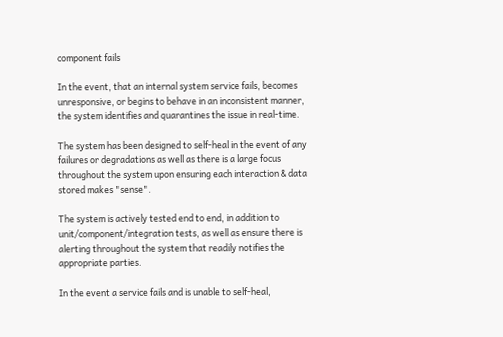component fails

In the event, that an internal system service fails, becomes unresponsive, or begins to behave in an inconsistent manner, the system identifies and quarantines the issue in real-time.

The system has been designed to self-heal in the event of any failures or degradations as well as there is a large focus throughout the system upon ensuring each interaction & data stored makes "sense".

The system is actively tested end to end, in addition to unit/component/integration tests, as well as ensure there is alerting throughout the system that readily notifies the appropriate parties.

In the event a service fails and is unable to self-heal,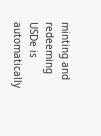minting and redeeming USDe is automatically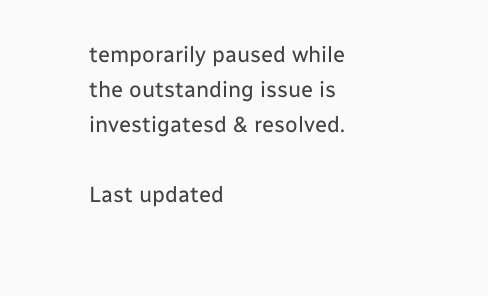temporarily paused while the outstanding issue is investigatesd & resolved.

Last updated